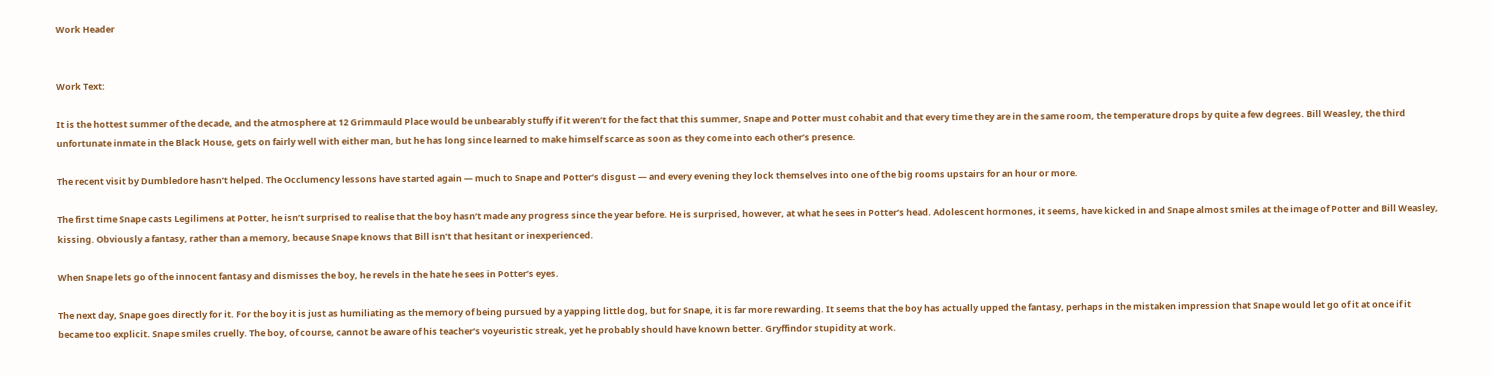Work Header


Work Text:

It is the hottest summer of the decade, and the atmosphere at 12 Grimmauld Place would be unbearably stuffy if it weren’t for the fact that this summer, Snape and Potter must cohabit and that every time they are in the same room, the temperature drops by quite a few degrees. Bill Weasley, the third unfortunate inmate in the Black House, gets on fairly well with either man, but he has long since learned to make himself scarce as soon as they come into each other’s presence.

The recent visit by Dumbledore hasn’t helped. The Occlumency lessons have started again — much to Snape and Potter’s disgust — and every evening they lock themselves into one of the big rooms upstairs for an hour or more.

The first time Snape casts Legilimens at Potter, he isn’t surprised to realise that the boy hasn’t made any progress since the year before. He is surprised, however, at what he sees in Potter’s head. Adolescent hormones, it seems, have kicked in and Snape almost smiles at the image of Potter and Bill Weasley, kissing. Obviously a fantasy, rather than a memory, because Snape knows that Bill isn’t that hesitant or inexperienced.

When Snape lets go of the innocent fantasy and dismisses the boy, he revels in the hate he sees in Potter’s eyes.

The next day, Snape goes directly for it. For the boy it is just as humiliating as the memory of being pursued by a yapping little dog, but for Snape, it is far more rewarding. It seems that the boy has actually upped the fantasy, perhaps in the mistaken impression that Snape would let go of it at once if it became too explicit. Snape smiles cruelly. The boy, of course, cannot be aware of his teacher’s voyeuristic streak, yet he probably should have known better. Gryffindor stupidity at work.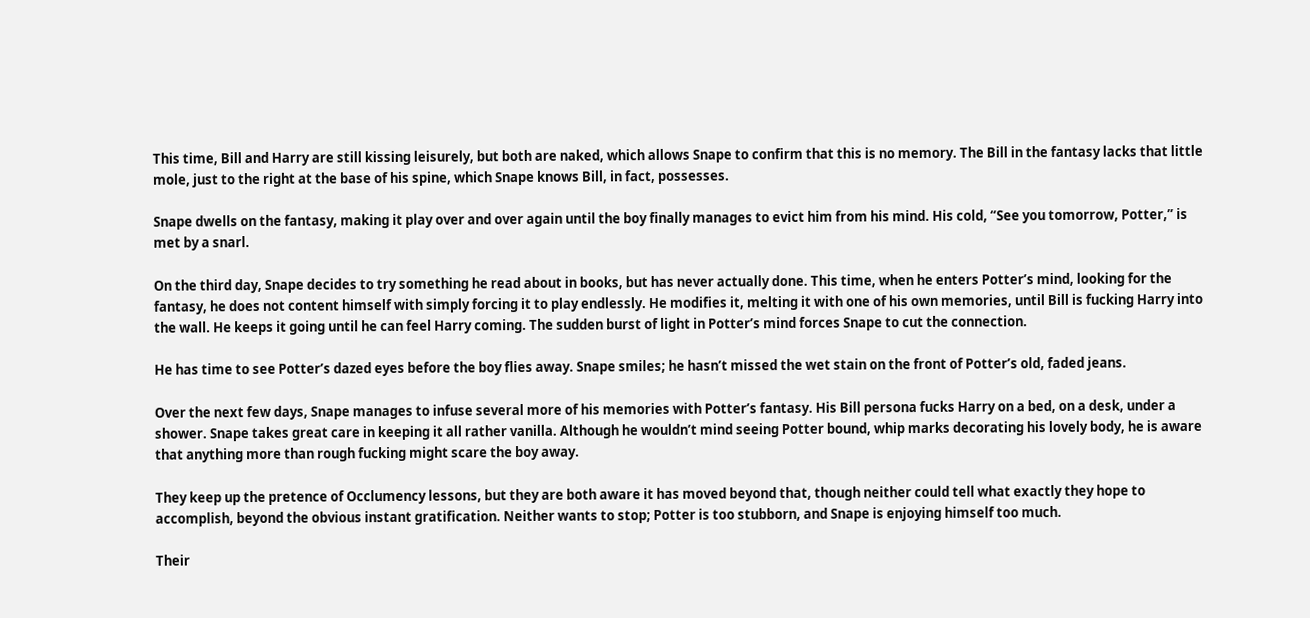This time, Bill and Harry are still kissing leisurely, but both are naked, which allows Snape to confirm that this is no memory. The Bill in the fantasy lacks that little mole, just to the right at the base of his spine, which Snape knows Bill, in fact, possesses.

Snape dwells on the fantasy, making it play over and over again until the boy finally manages to evict him from his mind. His cold, “See you tomorrow, Potter,” is met by a snarl.

On the third day, Snape decides to try something he read about in books, but has never actually done. This time, when he enters Potter’s mind, looking for the fantasy, he does not content himself with simply forcing it to play endlessly. He modifies it, melting it with one of his own memories, until Bill is fucking Harry into the wall. He keeps it going until he can feel Harry coming. The sudden burst of light in Potter’s mind forces Snape to cut the connection.

He has time to see Potter’s dazed eyes before the boy flies away. Snape smiles; he hasn’t missed the wet stain on the front of Potter’s old, faded jeans.

Over the next few days, Snape manages to infuse several more of his memories with Potter’s fantasy. His Bill persona fucks Harry on a bed, on a desk, under a shower. Snape takes great care in keeping it all rather vanilla. Although he wouldn’t mind seeing Potter bound, whip marks decorating his lovely body, he is aware that anything more than rough fucking might scare the boy away.

They keep up the pretence of Occlumency lessons, but they are both aware it has moved beyond that, though neither could tell what exactly they hope to accomplish, beyond the obvious instant gratification. Neither wants to stop; Potter is too stubborn, and Snape is enjoying himself too much.

Their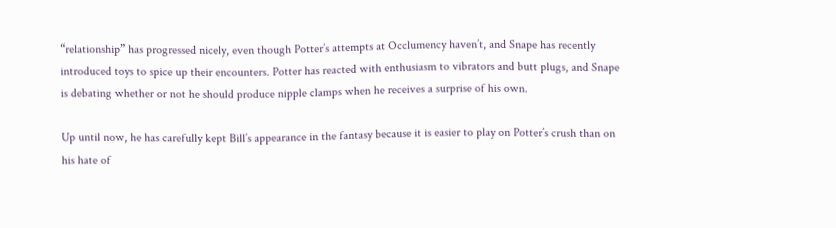“relationship” has progressed nicely, even though Potter’s attempts at Occlumency haven’t, and Snape has recently introduced toys to spice up their encounters. Potter has reacted with enthusiasm to vibrators and butt plugs, and Snape is debating whether or not he should produce nipple clamps when he receives a surprise of his own.

Up until now, he has carefully kept Bill’s appearance in the fantasy because it is easier to play on Potter’s crush than on his hate of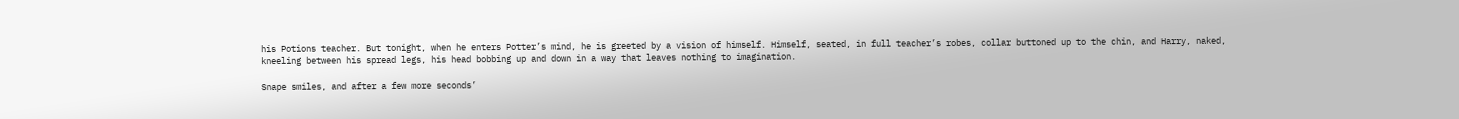his Potions teacher. But tonight, when he enters Potter’s mind, he is greeted by a vision of himself. Himself, seated, in full teacher’s robes, collar buttoned up to the chin, and Harry, naked, kneeling between his spread legs, his head bobbing up and down in a way that leaves nothing to imagination.

Snape smiles, and after a few more seconds’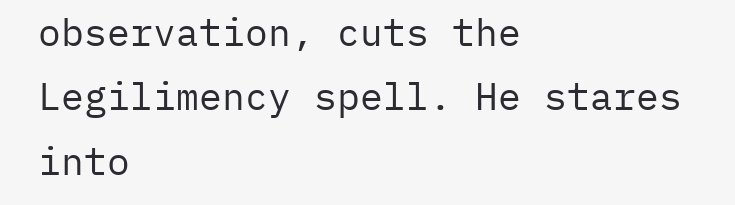observation, cuts the Legilimency spell. He stares into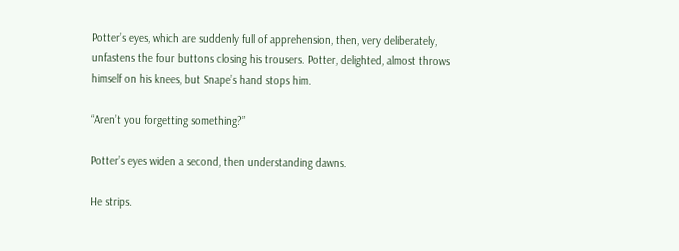Potter’s eyes, which are suddenly full of apprehension, then, very deliberately, unfastens the four buttons closing his trousers. Potter, delighted, almost throws himself on his knees, but Snape’s hand stops him.

“Aren’t you forgetting something?”

Potter’s eyes widen a second, then understanding dawns.

He strips.